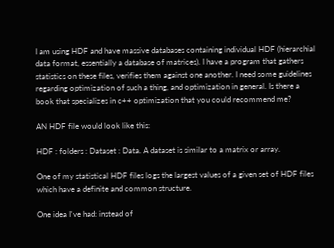I am using HDF and have massive databases containing individual HDF (hierarchial data format, essentially a database of matrices). I have a program that gathers statistics on these files, verifies them against one another. I need some guidelines regarding optimization of such a thing, and optimization in general. Is there a book that specializes in c++ optimization that you could recommend me?

AN HDF file would look like this:

HDF : folders : Dataset : Data. A dataset is similar to a matrix or array.

One of my statistical HDF files logs the largest values of a given set of HDF files which have a definite and common structure.

One idea I've had: instead of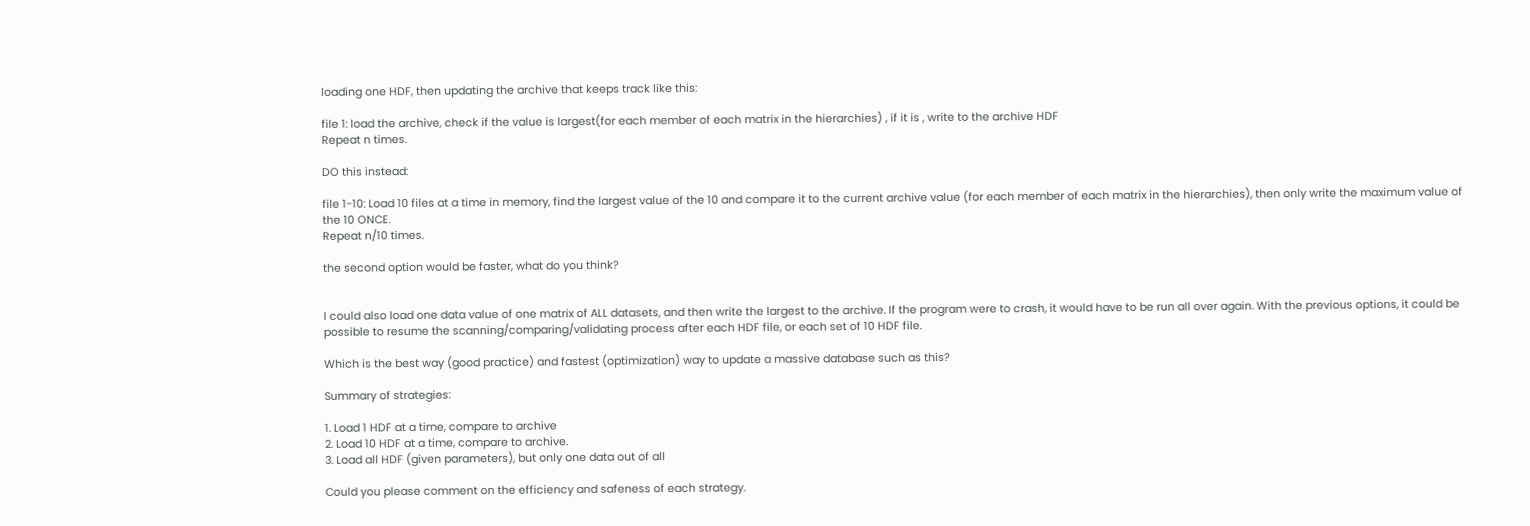loading one HDF, then updating the archive that keeps track like this:

file 1: load the archive, check if the value is largest(for each member of each matrix in the hierarchies) , if it is , write to the archive HDF
Repeat n times.

DO this instead:

file 1-10: Load 10 files at a time in memory, find the largest value of the 10 and compare it to the current archive value (for each member of each matrix in the hierarchies), then only write the maximum value of the 10 ONCE.
Repeat n/10 times.

the second option would be faster, what do you think?


I could also load one data value of one matrix of ALL datasets, and then write the largest to the archive. If the program were to crash, it would have to be run all over again. With the previous options, it could be possible to resume the scanning/comparing/validating process after each HDF file, or each set of 10 HDF file.

Which is the best way (good practice) and fastest (optimization) way to update a massive database such as this?

Summary of strategies:

1. Load 1 HDF at a time, compare to archive
2. Load 10 HDF at a time, compare to archive.
3. Load all HDF (given parameters), but only one data out of all

Could you please comment on the efficiency and safeness of each strategy.